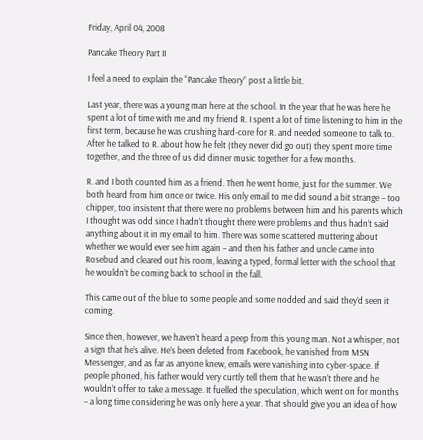Friday, April 04, 2008

Pancake Theory Part II

I feel a need to explain the “Pancake Theory” post a little bit.

Last year, there was a young man here at the school. In the year that he was here he spent a lot of time with me and my friend R. I spent a lot of time listening to him in the first term, because he was crushing hard-core for R. and needed someone to talk to. After he talked to R. about how he felt (they never did go out) they spent more time together, and the three of us did dinner music together for a few months.

R. and I both counted him as a friend. Then he went home, just for the summer. We both heard from him once or twice. His only email to me did sound a bit strange – too chipper, too insistent that there were no problems between him and his parents which I thought was odd since I hadn’t thought there were problems and thus hadn’t said anything about it in my email to him. There was some scattered muttering about whether we would ever see him again – and then his father and uncle came into Rosebud and cleared out his room, leaving a typed, formal letter with the school that he wouldn’t be coming back to school in the fall.

This came out of the blue to some people and some nodded and said they’d seen it coming.

Since then, however, we haven’t heard a peep from this young man. Not a whisper, not a sign that he’s alive. He’s been deleted from Facebook, he vanished from MSN Messenger, and as far as anyone knew, emails were vanishing into cyber-space. If people phoned, his father would very curtly tell them that he wasn’t there and he wouldn’t offer to take a message. It fuelled the speculation, which went on for months – a long time considering he was only here a year. That should give you an idea of how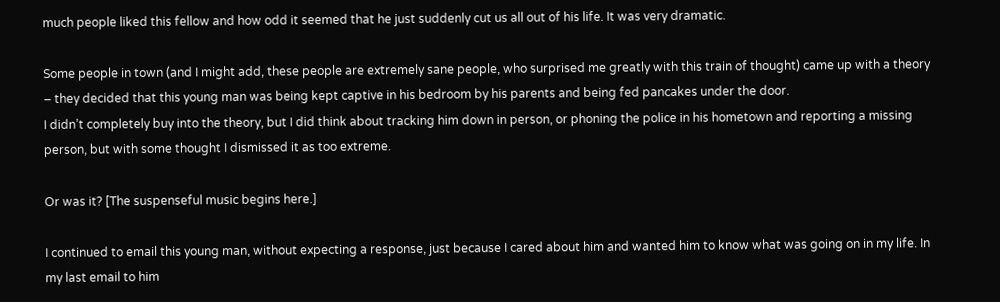much people liked this fellow and how odd it seemed that he just suddenly cut us all out of his life. It was very dramatic.

Some people in town (and I might add, these people are extremely sane people, who surprised me greatly with this train of thought) came up with a theory – they decided that this young man was being kept captive in his bedroom by his parents and being fed pancakes under the door.
I didn’t completely buy into the theory, but I did think about tracking him down in person, or phoning the police in his hometown and reporting a missing person, but with some thought I dismissed it as too extreme.

Or was it? [The suspenseful music begins here.]

I continued to email this young man, without expecting a response, just because I cared about him and wanted him to know what was going on in my life. In my last email to him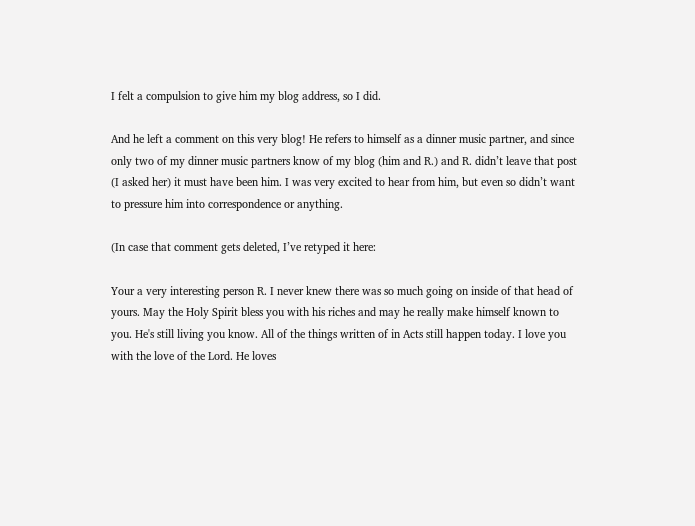I felt a compulsion to give him my blog address, so I did.

And he left a comment on this very blog! He refers to himself as a dinner music partner, and since only two of my dinner music partners know of my blog (him and R.) and R. didn’t leave that post (I asked her) it must have been him. I was very excited to hear from him, but even so didn’t want to pressure him into correspondence or anything.

(In case that comment gets deleted, I’ve retyped it here:

Your a very interesting person R. I never knew there was so much going on inside of that head of yours. May the Holy Spirit bless you with his riches and may he really make himself known to you. He's still living you know. All of the things written of in Acts still happen today. I love you with the love of the Lord. He loves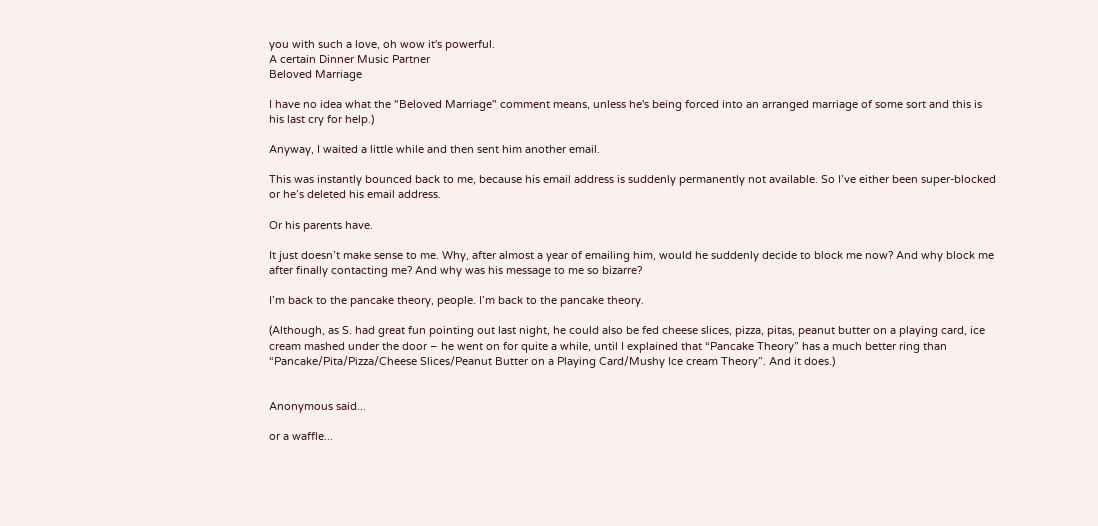you with such a love, oh wow it's powerful.
A certain Dinner Music Partner
Beloved Marriage

I have no idea what the "Beloved Marriage" comment means, unless he's being forced into an arranged marriage of some sort and this is his last cry for help.)

Anyway, I waited a little while and then sent him another email.

This was instantly bounced back to me, because his email address is suddenly permanently not available. So I’ve either been super-blocked or he’s deleted his email address.

Or his parents have.

It just doesn’t make sense to me. Why, after almost a year of emailing him, would he suddenly decide to block me now? And why block me after finally contacting me? And why was his message to me so bizarre?

I’m back to the pancake theory, people. I’m back to the pancake theory.

(Although, as S. had great fun pointing out last night, he could also be fed cheese slices, pizza, pitas, peanut butter on a playing card, ice cream mashed under the door – he went on for quite a while, until I explained that “Pancake Theory” has a much better ring than “Pancake/Pita/Pizza/Cheese Slices/Peanut Butter on a Playing Card/Mushy Ice cream Theory”. And it does.)


Anonymous said...

or a waffle...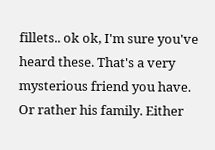fillets.. ok ok, I'm sure you've heard these. That's a very mysterious friend you have. Or rather his family. Either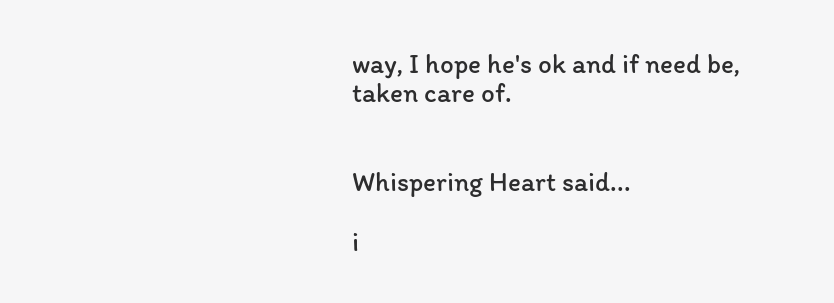way, I hope he's ok and if need be, taken care of.


Whispering Heart said...

i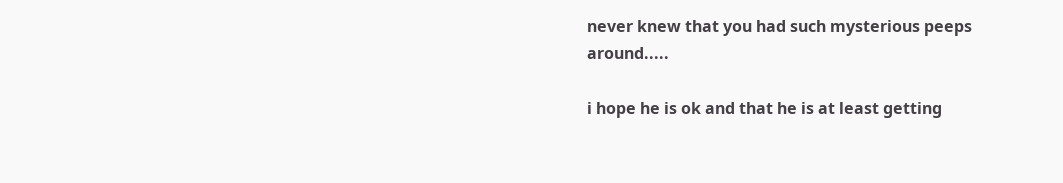never knew that you had such mysterious peeps around.....

i hope he is ok and that he is at least getting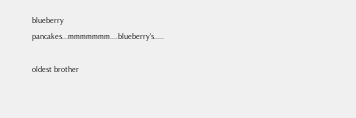blueberry pancakes...mmmmmmm....blueberry's.....

oldest brother